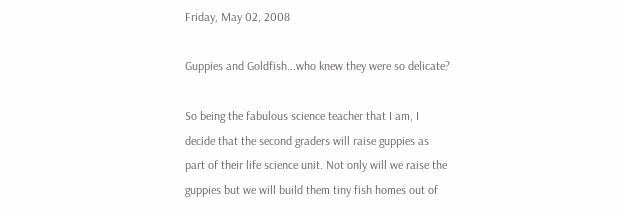Friday, May 02, 2008

Guppies and Goldfish...who knew they were so delicate?

So being the fabulous science teacher that I am, I decide that the second graders will raise guppies as part of their life science unit. Not only will we raise the guppies but we will build them tiny fish homes out of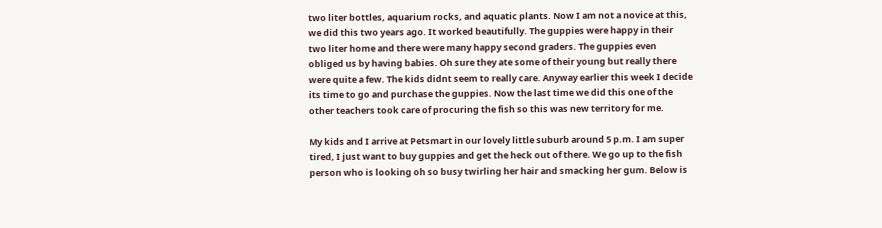two liter bottles, aquarium rocks, and aquatic plants. Now I am not a novice at this, we did this two years ago. It worked beautifully. The guppies were happy in their two liter home and there were many happy second graders. The guppies even obliged us by having babies. Oh sure they ate some of their young but really there were quite a few. The kids didnt seem to really care. Anyway earlier this week I decide its time to go and purchase the guppies. Now the last time we did this one of the other teachers took care of procuring the fish so this was new territory for me.

My kids and I arrive at Petsmart in our lovely little suburb around 5 p.m. I am super tired, I just want to buy guppies and get the heck out of there. We go up to the fish person who is looking oh so busy twirling her hair and smacking her gum. Below is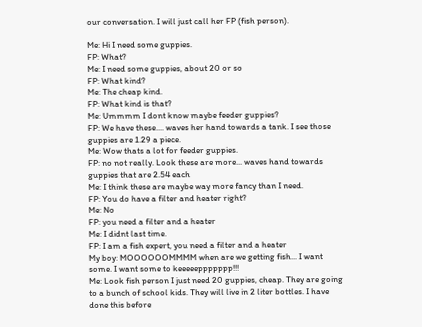our conversation. I will just call her FP (fish person).

Me: Hi I need some guppies.
FP: What?
Me: I need some guppies, about 20 or so
FP: What kind?
Me: The cheap kind.
FP: What kind is that?
Me: Ummmm I dont know maybe feeder guppies?
FP: We have these.... waves her hand towards a tank. I see those guppies are 1.29 a piece.
Me: Wow thats a lot for feeder guppies.
FP: no not really. Look these are more... waves hand towards guppies that are 2.54 each
Me: I think these are maybe way more fancy than I need.
FP: You do have a filter and heater right?
Me: No
FP: you need a filter and a heater
Me: I didnt last time.
FP: I am a fish expert, you need a filter and a heater
My boy: MOOOOOOMMMM when are we getting fish... I want some. I want some to keeeeeppppppp!!!
Me: Look fish person I just need 20 guppies, cheap. They are going to a bunch of school kids. They will live in 2 liter bottles. I have done this before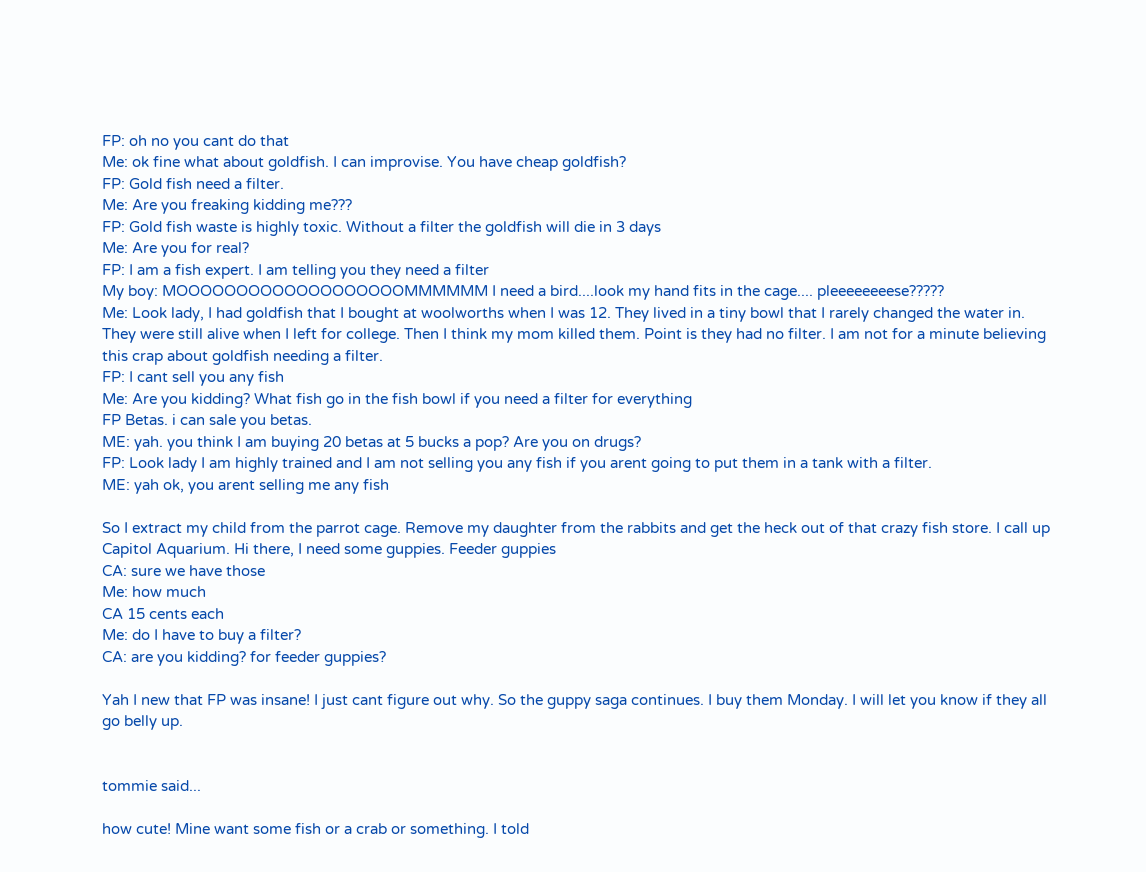FP: oh no you cant do that
Me: ok fine what about goldfish. I can improvise. You have cheap goldfish?
FP: Gold fish need a filter.
Me: Are you freaking kidding me???
FP: Gold fish waste is highly toxic. Without a filter the goldfish will die in 3 days
Me: Are you for real?
FP: I am a fish expert. I am telling you they need a filter
My boy: MOOOOOOOOOOOOOOOOOOOMMMMMM I need a bird....look my hand fits in the cage.... pleeeeeeeese?????
Me: Look lady, I had goldfish that I bought at woolworths when I was 12. They lived in a tiny bowl that I rarely changed the water in. They were still alive when I left for college. Then I think my mom killed them. Point is they had no filter. I am not for a minute believing this crap about goldfish needing a filter.
FP: I cant sell you any fish
Me: Are you kidding? What fish go in the fish bowl if you need a filter for everything
FP Betas. i can sale you betas.
ME: yah. you think I am buying 20 betas at 5 bucks a pop? Are you on drugs?
FP: Look lady I am highly trained and I am not selling you any fish if you arent going to put them in a tank with a filter.
ME: yah ok, you arent selling me any fish

So I extract my child from the parrot cage. Remove my daughter from the rabbits and get the heck out of that crazy fish store. I call up Capitol Aquarium. Hi there, I need some guppies. Feeder guppies
CA: sure we have those
Me: how much
CA 15 cents each
Me: do I have to buy a filter?
CA: are you kidding? for feeder guppies?

Yah I new that FP was insane! I just cant figure out why. So the guppy saga continues. I buy them Monday. I will let you know if they all go belly up.


tommie said...

how cute! Mine want some fish or a crab or something. I told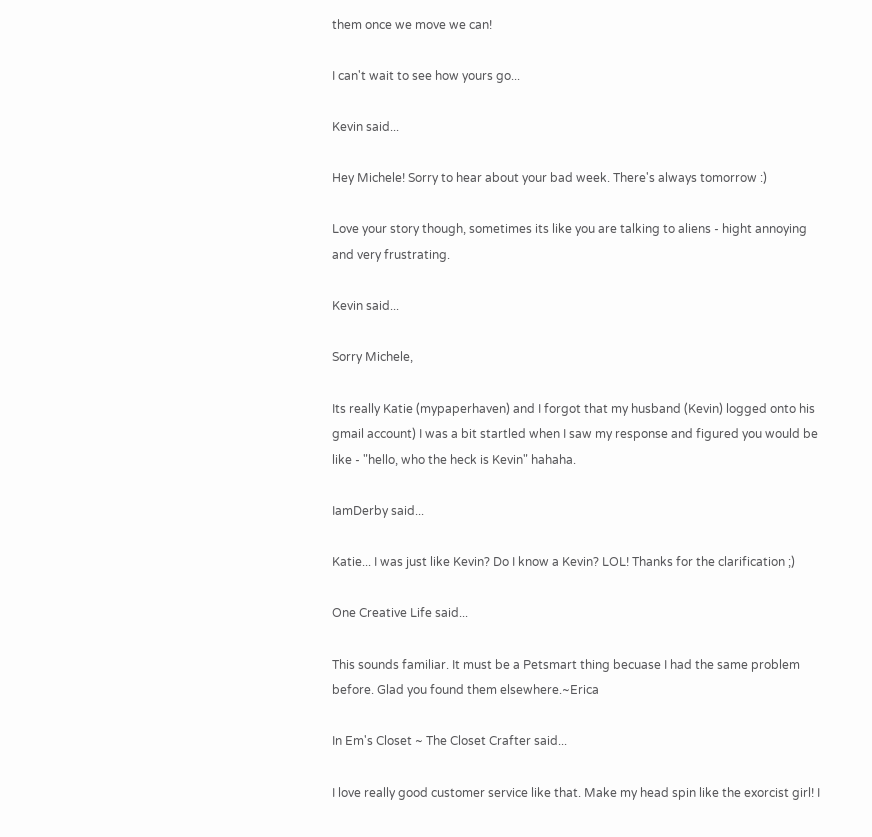them once we move we can!

I can't wait to see how yours go...

Kevin said...

Hey Michele! Sorry to hear about your bad week. There's always tomorrow :)

Love your story though, sometimes its like you are talking to aliens - hight annoying and very frustrating.

Kevin said...

Sorry Michele,

Its really Katie (mypaperhaven) and I forgot that my husband (Kevin) logged onto his gmail account) I was a bit startled when I saw my response and figured you would be like - "hello, who the heck is Kevin" hahaha.

IamDerby said...

Katie... I was just like Kevin? Do I know a Kevin? LOL! Thanks for the clarification ;)

One Creative Life said...

This sounds familiar. It must be a Petsmart thing becuase I had the same problem before. Glad you found them elsewhere.~Erica

In Em's Closet ~ The Closet Crafter said...

I love really good customer service like that. Make my head spin like the exorcist girl! I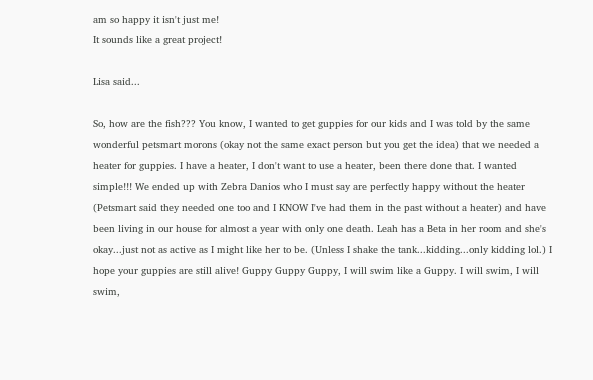am so happy it isn't just me!
It sounds like a great project!

Lisa said...

So, how are the fish??? You know, I wanted to get guppies for our kids and I was told by the same wonderful petsmart morons (okay not the same exact person but you get the idea) that we needed a heater for guppies. I have a heater, I don't want to use a heater, been there done that. I wanted simple!!! We ended up with Zebra Danios who I must say are perfectly happy without the heater (Petsmart said they needed one too and I KNOW I've had them in the past without a heater) and have been living in our house for almost a year with only one death. Leah has a Beta in her room and she's okay...just not as active as I might like her to be. (Unless I shake the tank...kidding...only kidding lol.) I hope your guppies are still alive! Guppy Guppy Guppy, I will swim like a Guppy. I will swim, I will swim,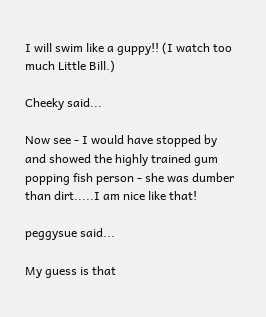I will swim like a guppy!! (I watch too much Little Bill.)

Cheeky said...

Now see - I would have stopped by and showed the highly trained gum popping fish person - she was dumber than dirt.....I am nice like that!

peggysue said...

My guess is that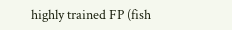highly trained FP (fish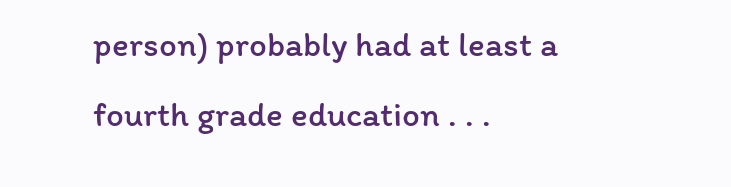person) probably had at least a fourth grade education . . .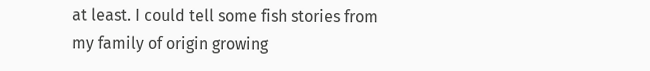at least. I could tell some fish stories from my family of origin growing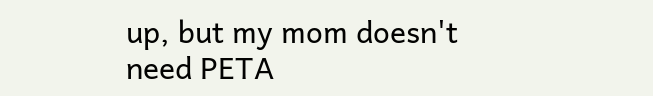up, but my mom doesn't need PETA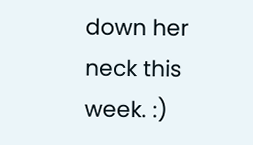down her neck this week. :)